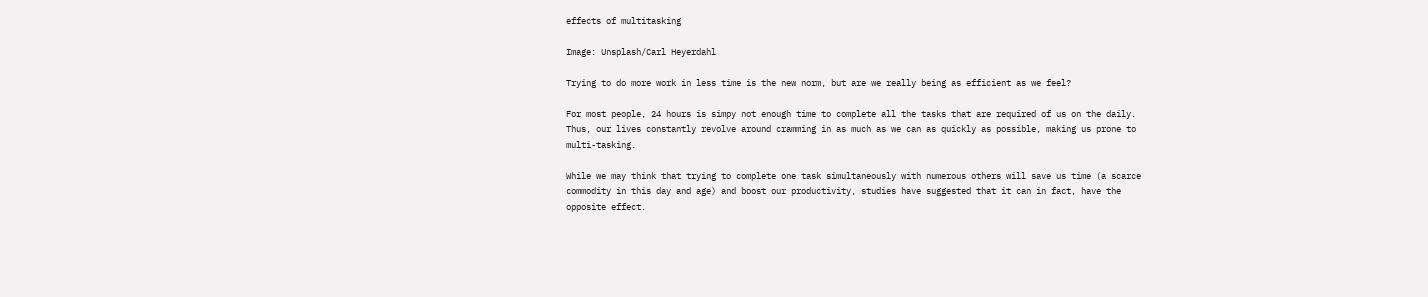effects of multitasking

Image: Unsplash/Carl Heyerdahl

Trying to do more work in less time is the new norm, but are we really being as efficient as we feel?

For most people, 24 hours is simpy not enough time to complete all the tasks that are required of us on the daily. Thus, our lives constantly revolve around cramming in as much as we can as quickly as possible, making us prone to multi-tasking.

While we may think that trying to complete one task simultaneously with numerous others will save us time (a scarce commodity in this day and age) and boost our productivity, studies have suggested that it can in fact, have the opposite effect.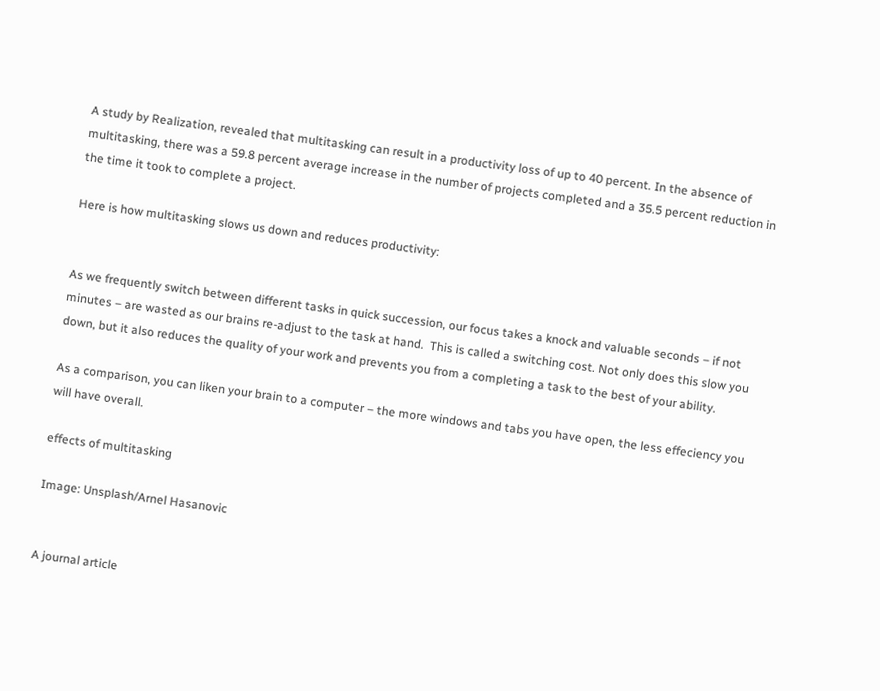A study by Realization, revealed that multitasking can result in a productivity loss of up to 40 percent. In the absence of multitasking, there was a 59.8 percent average increase in the number of projects completed and a 35.5 percent reduction in the time it took to complete a project.

Here is how multitasking slows us down and reduces productivity:


As we frequently switch between different tasks in quick succession, our focus takes a knock and valuable seconds – if not minutes – are wasted as our brains re-adjust to the task at hand.  This is called a switching cost. Not only does this slow you down, but it also reduces the quality of your work and prevents you from a completing a task to the best of your ability.

As a comparison, you can liken your brain to a computer – the more windows and tabs you have open, the less effeciency you will have overall.

effects of multitasking

Image: Unsplash/Arnel Hasanovic


A journal article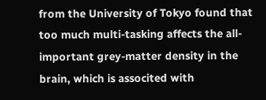from the University of Tokyo found that too much multi-tasking affects the all-important grey-matter density in the brain, which is associted with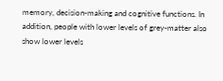memory, decision-making and cognitive functions. In addition, people with lower levels of grey-matter also show lower levels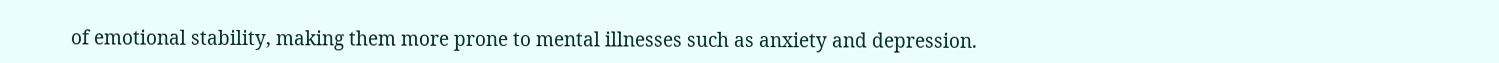of emotional stability, making them more prone to mental illnesses such as anxiety and depression.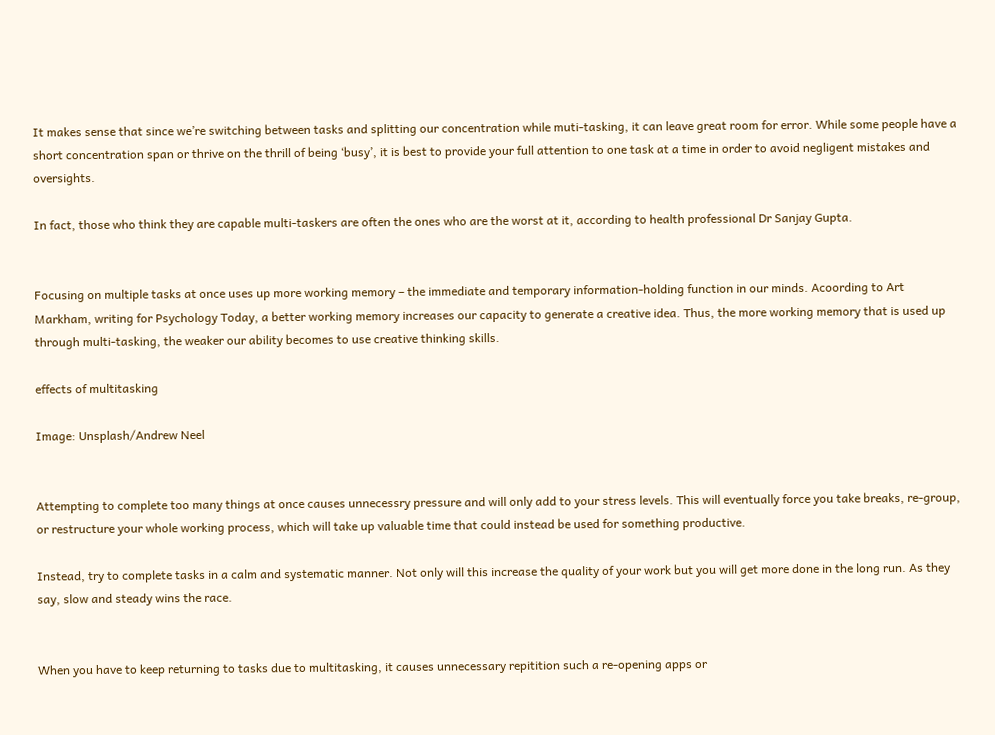It makes sense that since we’re switching between tasks and splitting our concentration while muti-tasking, it can leave great room for error. While some people have a short concentration span or thrive on the thrill of being ‘busy’, it is best to provide your full attention to one task at a time in order to avoid negligent mistakes and oversights.

In fact, those who think they are capable multi-taskers are often the ones who are the worst at it, according to health professional Dr Sanjay Gupta.


Focusing on multiple tasks at once uses up more working memory – the immediate and temporary information-holding function in our minds. Acoording to Art Markham, writing for Psychology Today, a better working memory increases our capacity to generate a creative idea. Thus, the more working memory that is used up through multi-tasking, the weaker our ability becomes to use creative thinking skills.

effects of multitasking

Image: Unsplash/Andrew Neel


Attempting to complete too many things at once causes unnecessry pressure and will only add to your stress levels. This will eventually force you take breaks, re-group, or restructure your whole working process, which will take up valuable time that could instead be used for something productive.

Instead, try to complete tasks in a calm and systematic manner. Not only will this increase the quality of your work but you will get more done in the long run. As they say, slow and steady wins the race.


When you have to keep returning to tasks due to multitasking, it causes unnecessary repitition such a re-opening apps or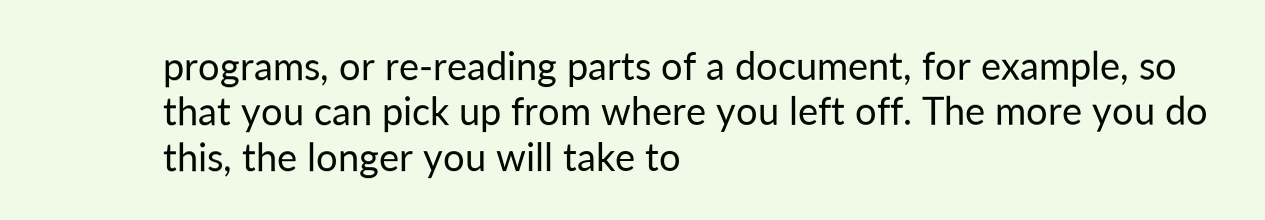programs, or re-reading parts of a document, for example, so that you can pick up from where you left off. The more you do this, the longer you will take to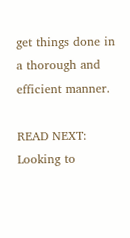get things done in a thorough and efficient manner.

READ NEXT: Looking to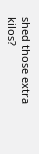shed those extra kilos?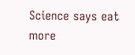Science says eat more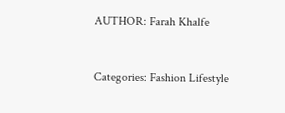AUTHOR: Farah Khalfe


Categories: Fashion Lifestyle